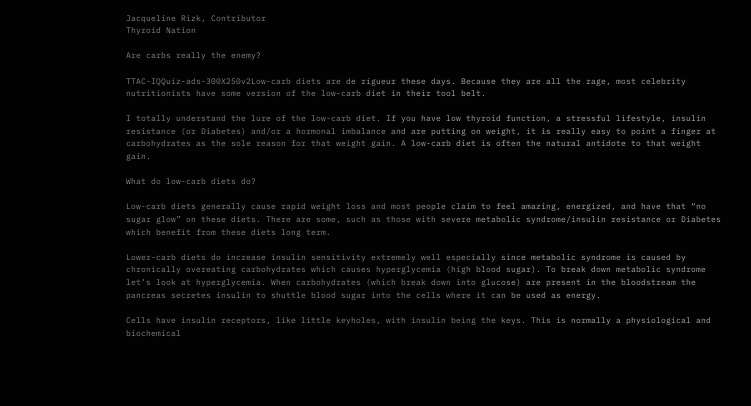Jacqueline Rizk, Contributor
Thyroid Nation

Are carbs really the enemy?

TTAC-IQQuiz-ads-300X250v2Low-carb diets are de rigueur these days. Because they are all the rage, most celebrity nutritionists have some version of the low-carb diet in their tool belt.

I totally understand the lure of the low-carb diet. If you have low thyroid function, a stressful lifestyle, insulin resistance (or Diabetes) and/or a hormonal imbalance and are putting on weight, it is really easy to point a finger at carbohydrates as the sole reason for that weight gain. A low-carb diet is often the natural antidote to that weight gain.

What do low-carb diets do?

Low-carb diets generally cause rapid weight loss and most people claim to feel amazing, energized, and have that “no sugar glow” on these diets. There are some, such as those with severe metabolic syndrome/insulin resistance or Diabetes which benefit from these diets long term.

Lower-carb diets do increase insulin sensitivity extremely well especially since metabolic syndrome is caused by chronically overeating carbohydrates which causes hyperglycemia (high blood sugar). To break down metabolic syndrome let’s look at hyperglycemia. When carbohydrates (which break down into glucose) are present in the bloodstream the pancreas secretes insulin to shuttle blood sugar into the cells where it can be used as energy.

Cells have insulin receptors, like little keyholes, with insulin being the keys. This is normally a physiological and biochemical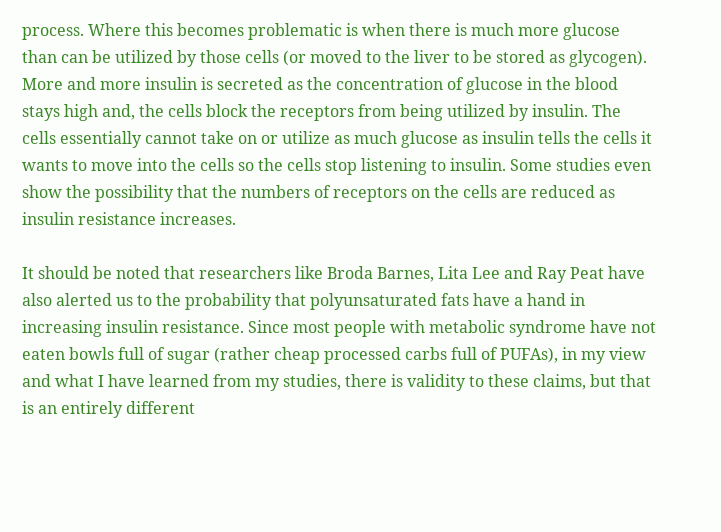process. Where this becomes problematic is when there is much more glucose than can be utilized by those cells (or moved to the liver to be stored as glycogen). More and more insulin is secreted as the concentration of glucose in the blood stays high and, the cells block the receptors from being utilized by insulin. The cells essentially cannot take on or utilize as much glucose as insulin tells the cells it wants to move into the cells so the cells stop listening to insulin. Some studies even show the possibility that the numbers of receptors on the cells are reduced as insulin resistance increases.

It should be noted that researchers like Broda Barnes, Lita Lee and Ray Peat have also alerted us to the probability that polyunsaturated fats have a hand in increasing insulin resistance. Since most people with metabolic syndrome have not eaten bowls full of sugar (rather cheap processed carbs full of PUFAs), in my view and what I have learned from my studies, there is validity to these claims, but that is an entirely different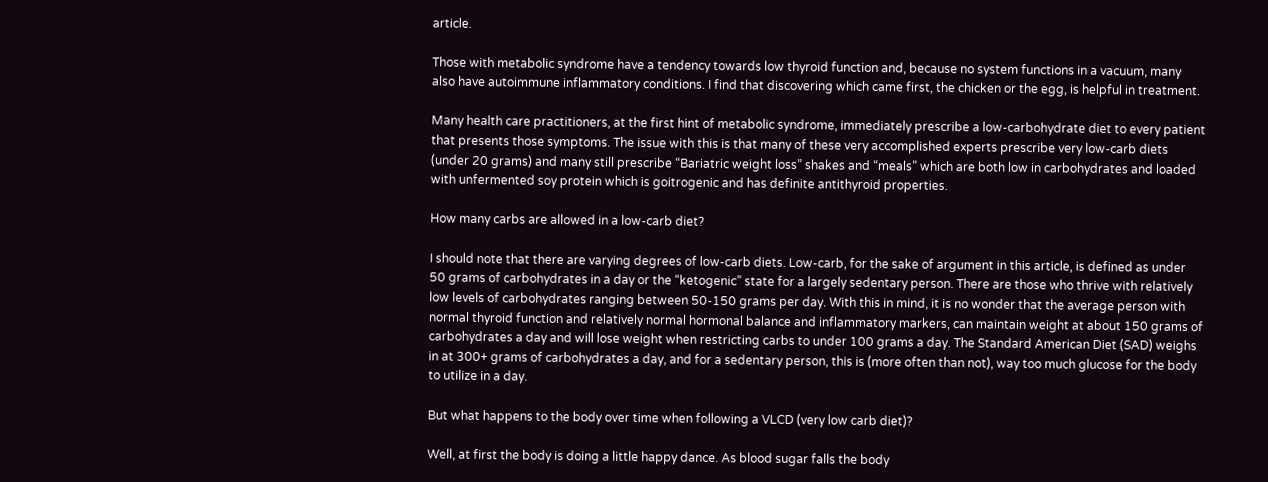article.

Those with metabolic syndrome have a tendency towards low thyroid function and, because no system functions in a vacuum, many also have autoimmune inflammatory conditions. I find that discovering which came first, the chicken or the egg, is helpful in treatment.

Many health care practitioners, at the first hint of metabolic syndrome, immediately prescribe a low-carbohydrate diet to every patient that presents those symptoms. The issue with this is that many of these very accomplished experts prescribe very low-carb diets (under 20 grams) and many still prescribe “Bariatric weight loss” shakes and “meals” which are both low in carbohydrates and loaded with unfermented soy protein which is goitrogenic and has definite antithyroid properties.

How many carbs are allowed in a low-carb diet?

I should note that there are varying degrees of low-carb diets. Low-carb, for the sake of argument in this article, is defined as under 50 grams of carbohydrates in a day or the “ketogenic” state for a largely sedentary person. There are those who thrive with relatively low levels of carbohydrates ranging between 50-150 grams per day. With this in mind, it is no wonder that the average person with normal thyroid function and relatively normal hormonal balance and inflammatory markers, can maintain weight at about 150 grams of carbohydrates a day and will lose weight when restricting carbs to under 100 grams a day. The Standard American Diet (SAD) weighs in at 300+ grams of carbohydrates a day, and for a sedentary person, this is (more often than not), way too much glucose for the body to utilize in a day.

But what happens to the body over time when following a VLCD (very low carb diet)?

Well, at first the body is doing a little happy dance. As blood sugar falls the body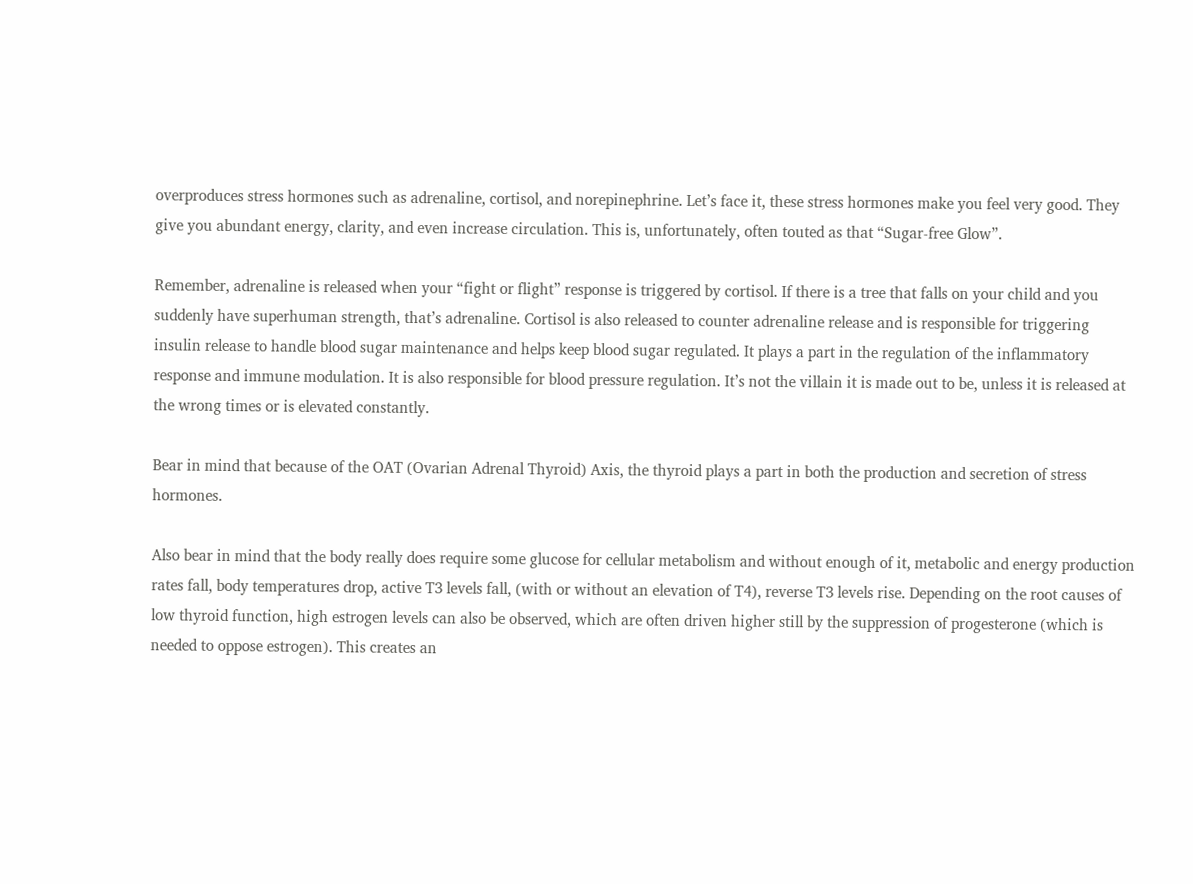overproduces stress hormones such as adrenaline, cortisol, and norepinephrine. Let’s face it, these stress hormones make you feel very good. They give you abundant energy, clarity, and even increase circulation. This is, unfortunately, often touted as that “Sugar-free Glow”.

Remember, adrenaline is released when your “fight or flight” response is triggered by cortisol. If there is a tree that falls on your child and you suddenly have superhuman strength, that’s adrenaline. Cortisol is also released to counter adrenaline release and is responsible for triggering insulin release to handle blood sugar maintenance and helps keep blood sugar regulated. It plays a part in the regulation of the inflammatory response and immune modulation. It is also responsible for blood pressure regulation. It’s not the villain it is made out to be, unless it is released at the wrong times or is elevated constantly.

Bear in mind that because of the OAT (Ovarian Adrenal Thyroid) Axis, the thyroid plays a part in both the production and secretion of stress hormones.

Also bear in mind that the body really does require some glucose for cellular metabolism and without enough of it, metabolic and energy production rates fall, body temperatures drop, active T3 levels fall, (with or without an elevation of T4), reverse T3 levels rise. Depending on the root causes of low thyroid function, high estrogen levels can also be observed, which are often driven higher still by the suppression of progesterone (which is needed to oppose estrogen). This creates an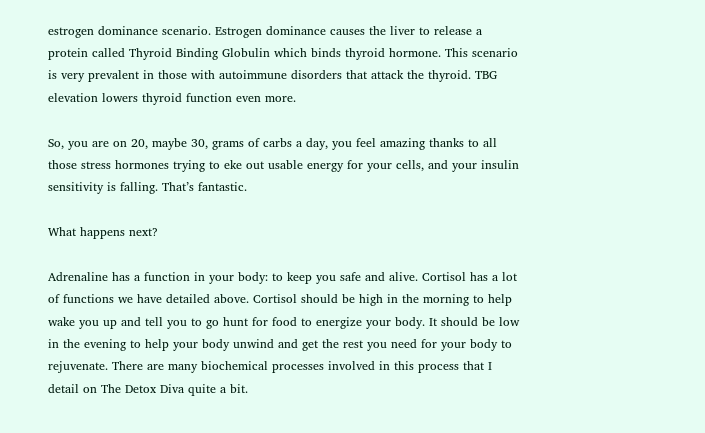estrogen dominance scenario. Estrogen dominance causes the liver to release a protein called Thyroid Binding Globulin which binds thyroid hormone. This scenario is very prevalent in those with autoimmune disorders that attack the thyroid. TBG elevation lowers thyroid function even more.

So, you are on 20, maybe 30, grams of carbs a day, you feel amazing thanks to all those stress hormones trying to eke out usable energy for your cells, and your insulin sensitivity is falling. That’s fantastic.

What happens next?

Adrenaline has a function in your body: to keep you safe and alive. Cortisol has a lot of functions we have detailed above. Cortisol should be high in the morning to help wake you up and tell you to go hunt for food to energize your body. It should be low in the evening to help your body unwind and get the rest you need for your body to rejuvenate. There are many biochemical processes involved in this process that I detail on The Detox Diva quite a bit.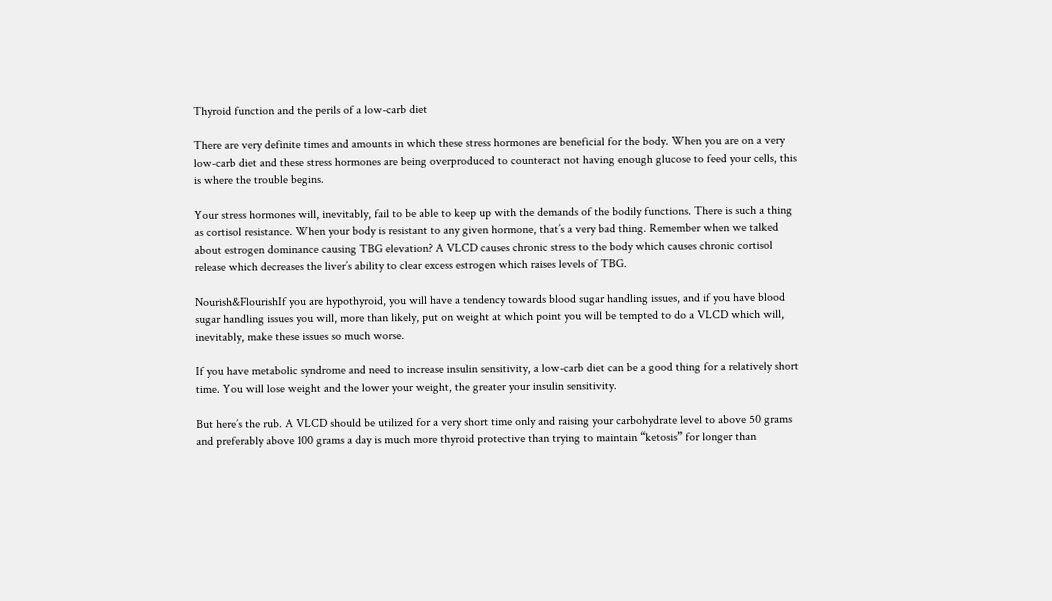Thyroid function and the perils of a low-carb diet

There are very definite times and amounts in which these stress hormones are beneficial for the body. When you are on a very low-carb diet and these stress hormones are being overproduced to counteract not having enough glucose to feed your cells, this is where the trouble begins.

Your stress hormones will, inevitably, fail to be able to keep up with the demands of the bodily functions. There is such a thing as cortisol resistance. When your body is resistant to any given hormone, that’s a very bad thing. Remember when we talked about estrogen dominance causing TBG elevation? A VLCD causes chronic stress to the body which causes chronic cortisol release which decreases the liver’s ability to clear excess estrogen which raises levels of TBG.

Nourish&FlourishIf you are hypothyroid, you will have a tendency towards blood sugar handling issues, and if you have blood sugar handling issues you will, more than likely, put on weight at which point you will be tempted to do a VLCD which will, inevitably, make these issues so much worse.

If you have metabolic syndrome and need to increase insulin sensitivity, a low-carb diet can be a good thing for a relatively short time. You will lose weight and the lower your weight, the greater your insulin sensitivity.

But here’s the rub. A VLCD should be utilized for a very short time only and raising your carbohydrate level to above 50 grams and preferably above 100 grams a day is much more thyroid protective than trying to maintain “ketosis” for longer than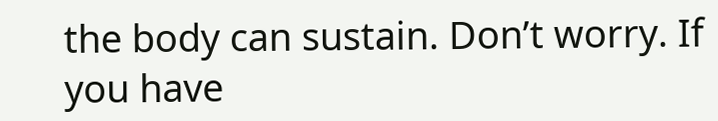the body can sustain. Don’t worry. If you have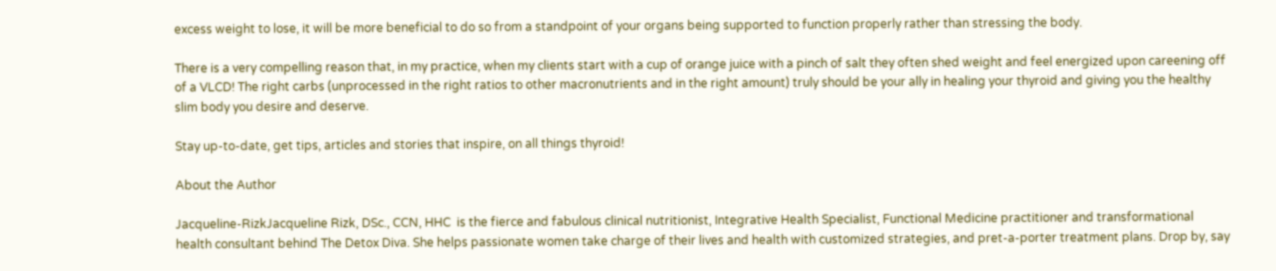excess weight to lose, it will be more beneficial to do so from a standpoint of your organs being supported to function properly rather than stressing the body.

There is a very compelling reason that, in my practice, when my clients start with a cup of orange juice with a pinch of salt they often shed weight and feel energized upon careening off of a VLCD! The right carbs (unprocessed in the right ratios to other macronutrients and in the right amount) truly should be your ally in healing your thyroid and giving you the healthy slim body you desire and deserve.

Stay up-to-date, get tips, articles and stories that inspire, on all things thyroid!

About the Author

Jacqueline-RizkJacqueline Rizk, DSc., CCN, HHC  is the fierce and fabulous clinical nutritionist, Integrative Health Specialist, Functional Medicine practitioner and transformational health consultant behind The Detox Diva. She helps passionate women take charge of their lives and health with customized strategies, and pret-a-porter treatment plans. Drop by, say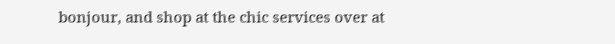bonjour, and shop at the chic services over at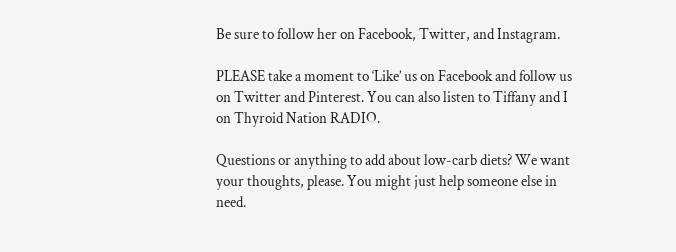Be sure to follow her on Facebook, Twitter, and Instagram.

PLEASE take a moment to ‘Like’ us on Facebook and follow us on Twitter and Pinterest. You can also listen to Tiffany and I on Thyroid Nation RADIO.

Questions or anything to add about low-carb diets? We want your thoughts, please. You might just help someone else in need.